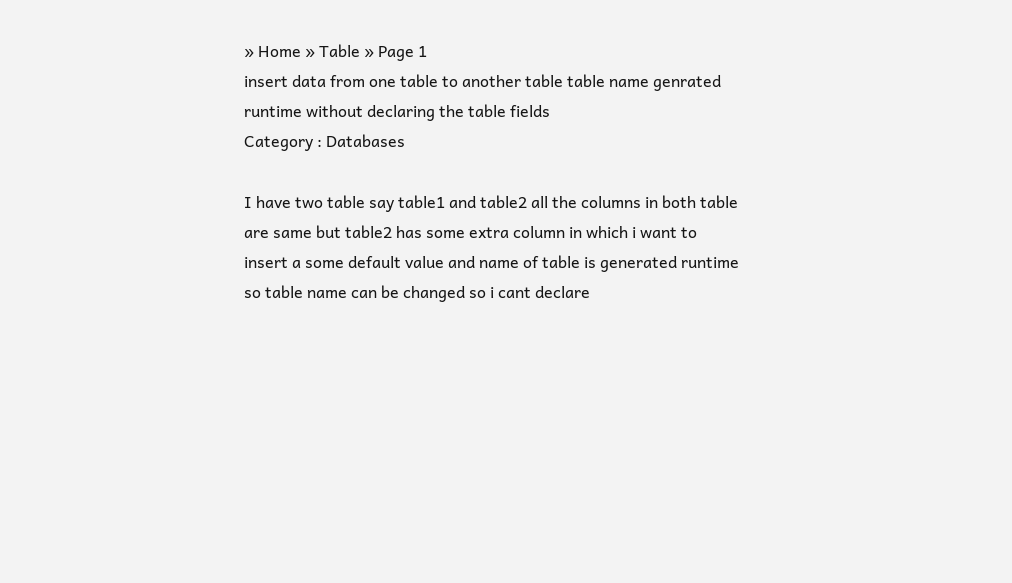» Home » Table » Page 1
insert data from one table to another table table name genrated runtime without declaring the table fields
Category : Databases

I have two table say table1 and table2 all the columns in both table are same but table2 has some extra column in which i want to insert a some default value and name of table is generated runtime so table name can be changed so i cant declare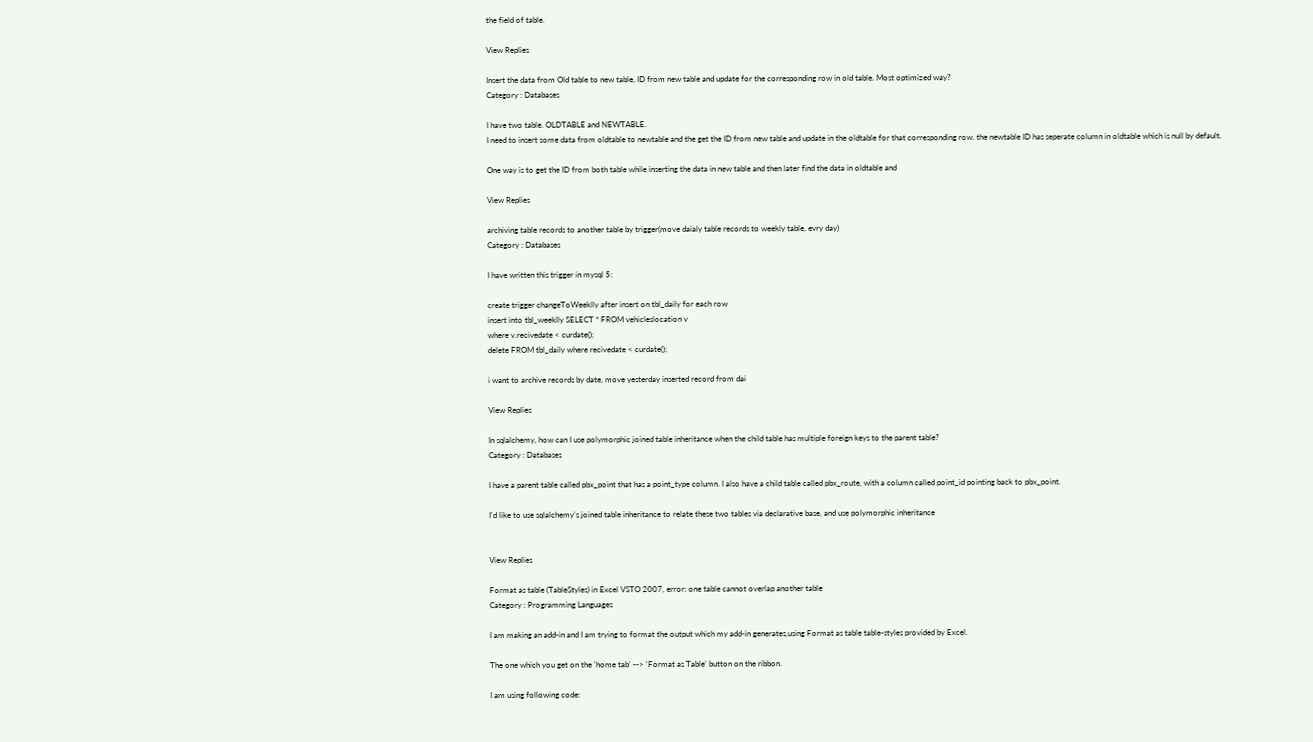the field of table.

View Replies

Insert the data from Old table to new table, ID from new table and update for the corresponding row in old table. Most optimized way?
Category : Databases

I have two table. OLDTABLE and NEWTABLE.
I need to insert some data from oldtable to newtable and the get the ID from new table and update in the oldtable for that corresponding row. the newtable ID has seperate column in oldtable which is null by default.

One way is to get the ID from both table while inserting the data in new table and then later find the data in oldtable and

View Replies

archiving table records to another table by trigger(move daialy table records to weekly table, evry day)
Category : Databases

I have written this trigger in mysql 5:

create trigger changeToWeeklly after insert on tbl_daily for each row
insert into tbl_weeklly SELECT * FROM vehicleslocation v
where v.recivedate < curdate();
delete FROM tbl_daily where recivedate < curdate();

i want to archive records by date, move yesterday inserted record from dai

View Replies

In sqlalchemy, how can I use polymorphic joined table inheritance when the child table has multiple foreign keys to the parent table?
Category : Databases

I have a parent table called pbx_point that has a point_type column. I also have a child table called pbx_route, with a column called point_id pointing back to pbx_point.

I'd like to use sqlalchemy's joined table inheritance to relate these two tables via declarative base, and use polymorphic inheritance


View Replies

Format as table (TableStyles) in Excel VSTO 2007, error: one table cannot overlap another table
Category : Programming Languages

I am making an add-in and I am trying to format the output which my add-in generates,using Format as table table-styles provided by Excel.

The one which you get on the 'home tab' --> 'Format as Table' button on the ribbon.

I am using following code: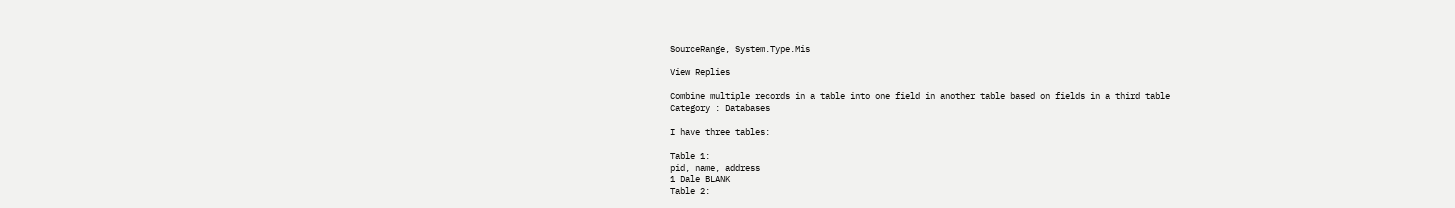SourceRange, System.Type.Mis

View Replies

Combine multiple records in a table into one field in another table based on fields in a third table
Category : Databases

I have three tables:

Table 1:
pid, name, address
1 Dale BLANK
Table 2: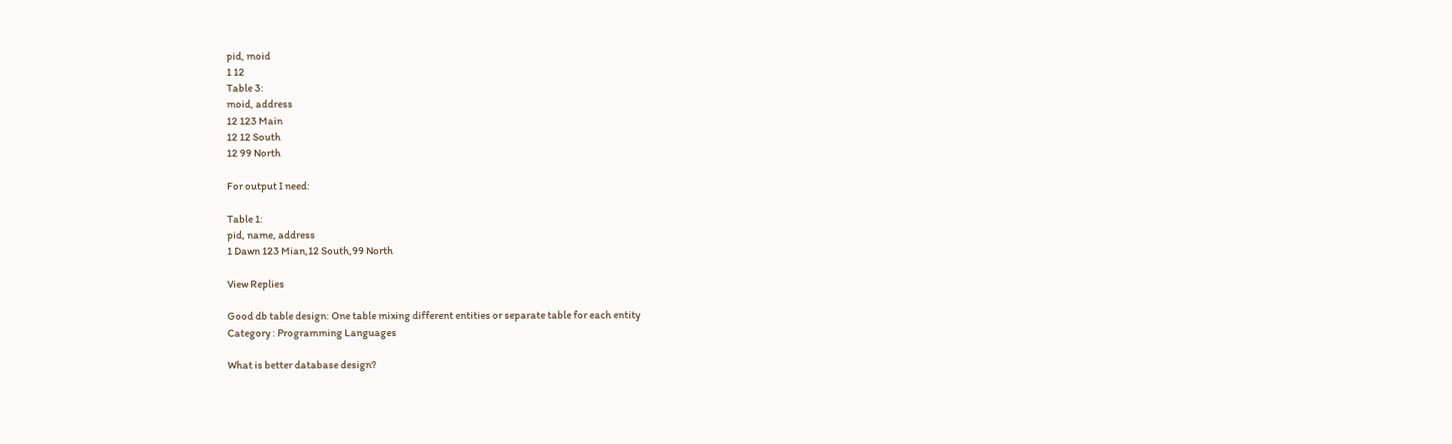pid, moid
1 12
Table 3:
moid, address
12 123 Main
12 12 South
12 99 North

For output I need:

Table 1:
pid, name, address
1 Dawn 123 Mian,12 South,99 North

View Replies

Good db table design: One table mixing different entities or separate table for each entity
Category : Programming Languages

What is better database design?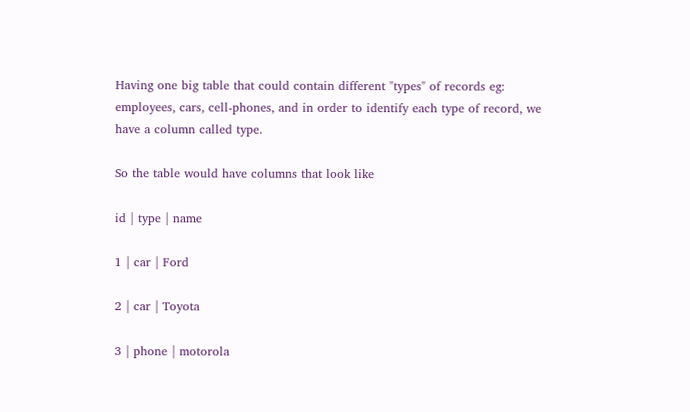Having one big table that could contain different "types" of records eg: employees, cars, cell-phones, and in order to identify each type of record, we have a column called type.

So the table would have columns that look like

id | type | name

1 | car | Ford

2 | car | Toyota

3 | phone | motorola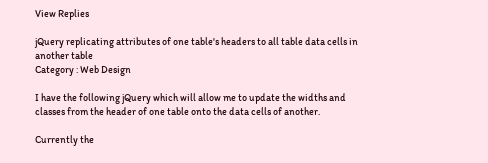View Replies

jQuery replicating attributes of one table's headers to all table data cells in another table
Category : Web Design

I have the following jQuery which will allow me to update the widths and classes from the header of one table onto the data cells of another.

Currently the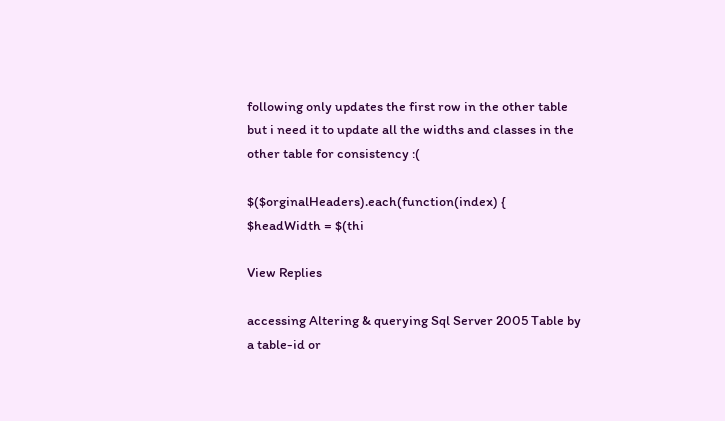following only updates the first row in the other table but i need it to update all the widths and classes in the other table for consistency :(

$($orginalHeaders).each(function(index) {
$headWidth = $(thi

View Replies

accessing Altering & querying Sql Server 2005 Table by a table-id or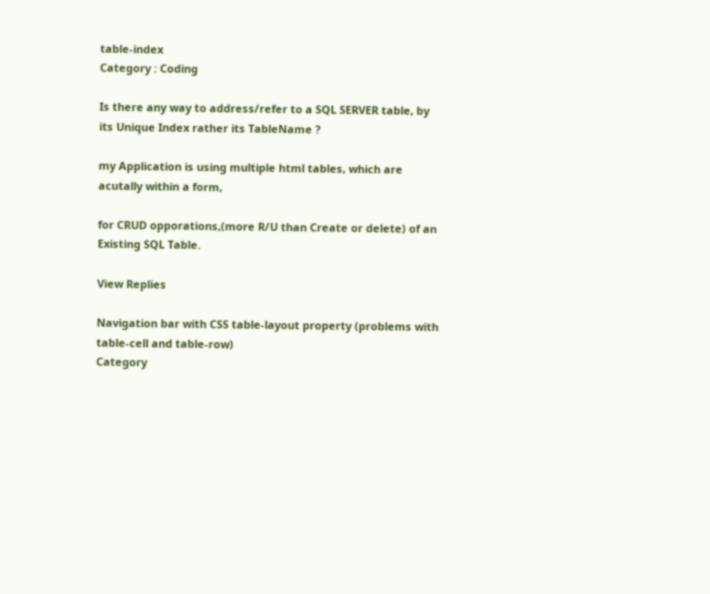table-index
Category : Coding

Is there any way to address/refer to a SQL SERVER table, by its Unique Index rather its TableName ?

my Application is using multiple html tables, which are acutally within a form,

for CRUD opporations,(more R/U than Create or delete) of an Existing SQL Table.

View Replies

Navigation bar with CSS table-layout property (problems with table-cell and table-row)
Category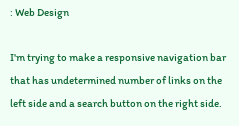: Web Design

I'm trying to make a responsive navigation bar that has undetermined number of links on the left side and a search button on the right side.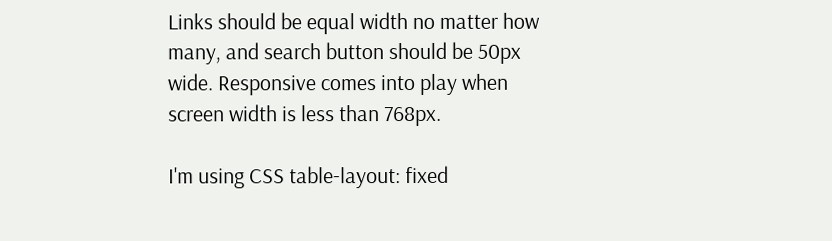Links should be equal width no matter how many, and search button should be 50px wide. Responsive comes into play when screen width is less than 768px.

I'm using CSS table-layout: fixed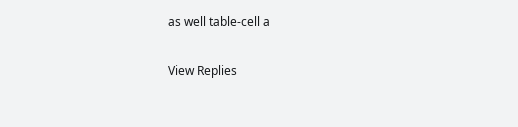as well table-cell a

View Replies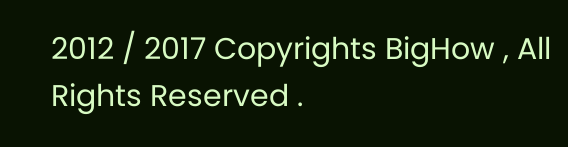2012 / 2017 Copyrights BigHow , All Rights Reserved .